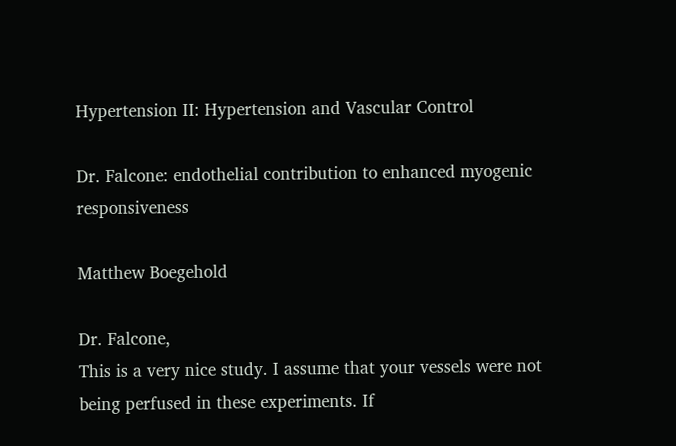Hypertension II: Hypertension and Vascular Control

Dr. Falcone: endothelial contribution to enhanced myogenic responsiveness

Matthew Boegehold

Dr. Falcone,
This is a very nice study. I assume that your vessels were not being perfused in these experiments. If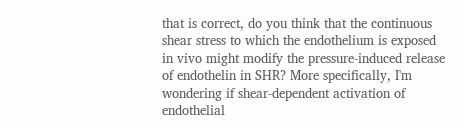that is correct, do you think that the continuous shear stress to which the endothelium is exposed in vivo might modify the pressure-induced release of endothelin in SHR? More specifically, I'm wondering if shear-dependent activation of endothelial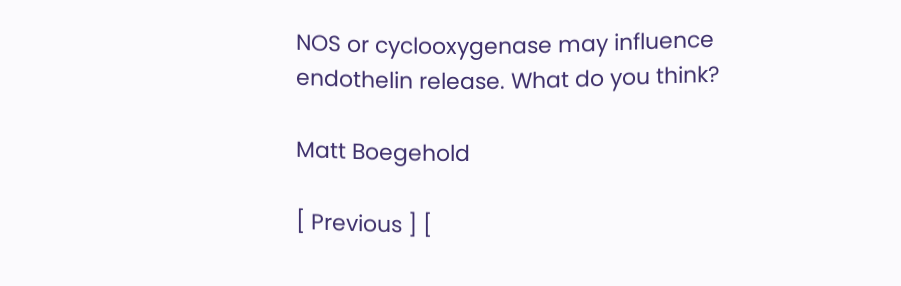NOS or cyclooxygenase may influence endothelin release. What do you think?

Matt Boegehold

[ Previous ] [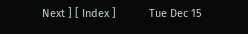Next ] [ Index ]           Tue Dec 15